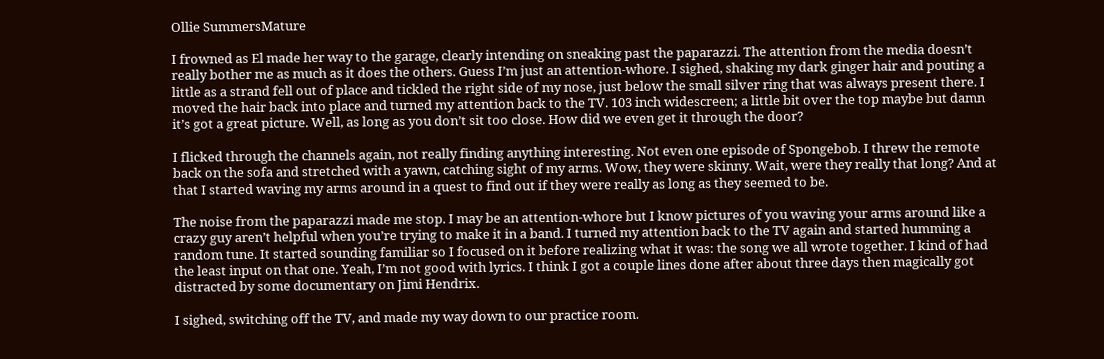Ollie SummersMature

I frowned as El made her way to the garage, clearly intending on sneaking past the paparazzi. The attention from the media doesn’t really bother me as much as it does the others. Guess I’m just an attention-whore. I sighed, shaking my dark ginger hair and pouting a little as a strand fell out of place and tickled the right side of my nose, just below the small silver ring that was always present there. I moved the hair back into place and turned my attention back to the TV. 103 inch widescreen; a little bit over the top maybe but damn it’s got a great picture. Well, as long as you don’t sit too close. How did we even get it through the door?

I flicked through the channels again, not really finding anything interesting. Not even one episode of Spongebob. I threw the remote back on the sofa and stretched with a yawn, catching sight of my arms. Wow, they were skinny. Wait, were they really that long? And at that I started waving my arms around in a quest to find out if they were really as long as they seemed to be.

The noise from the paparazzi made me stop. I may be an attention-whore but I know pictures of you waving your arms around like a crazy guy aren’t helpful when you’re trying to make it in a band. I turned my attention back to the TV again and started humming a random tune. It started sounding familiar so I focused on it before realizing what it was: the song we all wrote together. I kind of had the least input on that one. Yeah, I’m not good with lyrics. I think I got a couple lines done after about three days then magically got distracted by some documentary on Jimi Hendrix.

I sighed, switching off the TV, and made my way down to our practice room.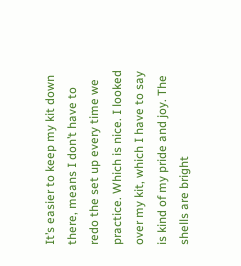It’s easier to keep my kit down there, means I don’t have to redo the set up every time we practice. Which is nice. I looked over my kit, which I have to say is kind of my pride and joy. The shells are bright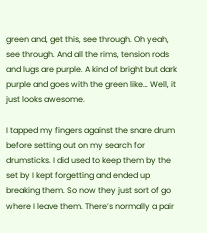green and, get this, see through. Oh yeah, see through. And all the rims, tension rods and lugs are purple. A kind of bright but dark purple and goes with the green like… Well, it just looks awesome.

I tapped my fingers against the snare drum before setting out on my search for drumsticks. I did used to keep them by the set by I kept forgetting and ended up breaking them. So now they just sort of go where I leave them. There’s normally a pair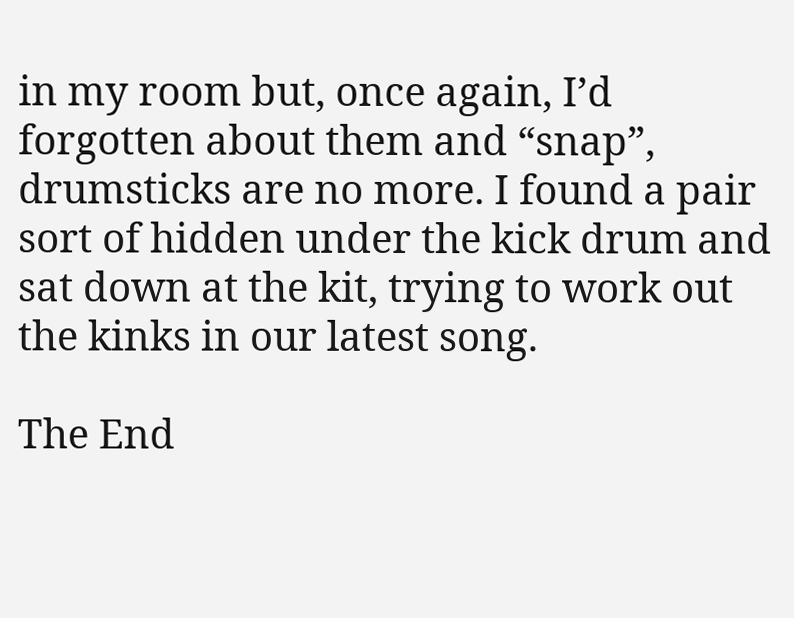in my room but, once again, I’d forgotten about them and “snap”, drumsticks are no more. I found a pair sort of hidden under the kick drum and sat down at the kit, trying to work out the kinks in our latest song.

The End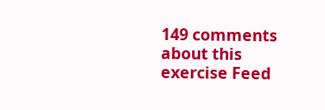149 comments about this exercise Feed